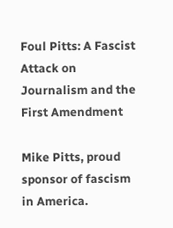Foul Pitts: A Fascist Attack on Journalism and the First Amendment

Mike Pitts, proud sponsor of fascism in America.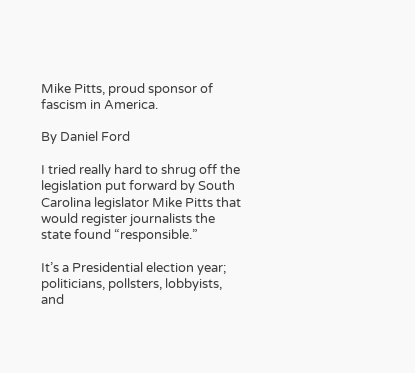Mike Pitts, proud sponsor of fascism in America.

By Daniel Ford

I tried really hard to shrug off the legislation put forward by South Carolina legislator Mike Pitts that would register journalists the state found “responsible.”

It’s a Presidential election year; politicians, pollsters, lobbyists, and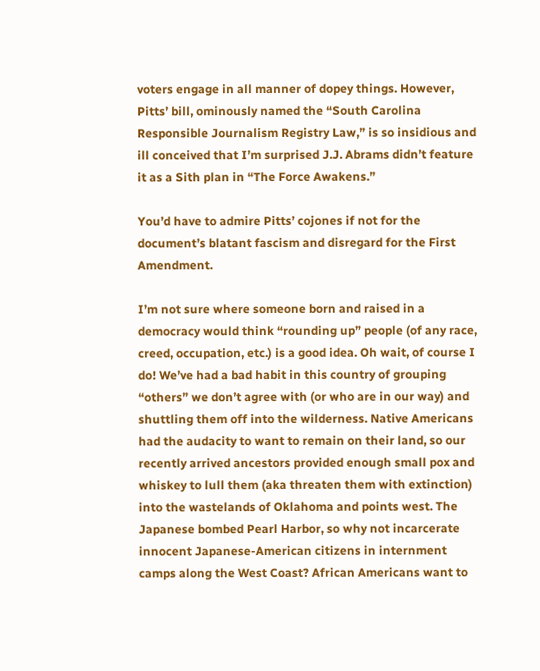voters engage in all manner of dopey things. However, Pitts’ bill, ominously named the “South Carolina Responsible Journalism Registry Law,” is so insidious and ill conceived that I’m surprised J.J. Abrams didn’t feature it as a Sith plan in “The Force Awakens.”

You’d have to admire Pitts’ cojones if not for the document’s blatant fascism and disregard for the First Amendment.

I’m not sure where someone born and raised in a democracy would think “rounding up” people (of any race, creed, occupation, etc.) is a good idea. Oh wait, of course I do! We’ve had a bad habit in this country of grouping “others” we don’t agree with (or who are in our way) and shuttling them off into the wilderness. Native Americans had the audacity to want to remain on their land, so our recently arrived ancestors provided enough small pox and whiskey to lull them (aka threaten them with extinction) into the wastelands of Oklahoma and points west. The Japanese bombed Pearl Harbor, so why not incarcerate innocent Japanese-American citizens in internment camps along the West Coast? African Americans want to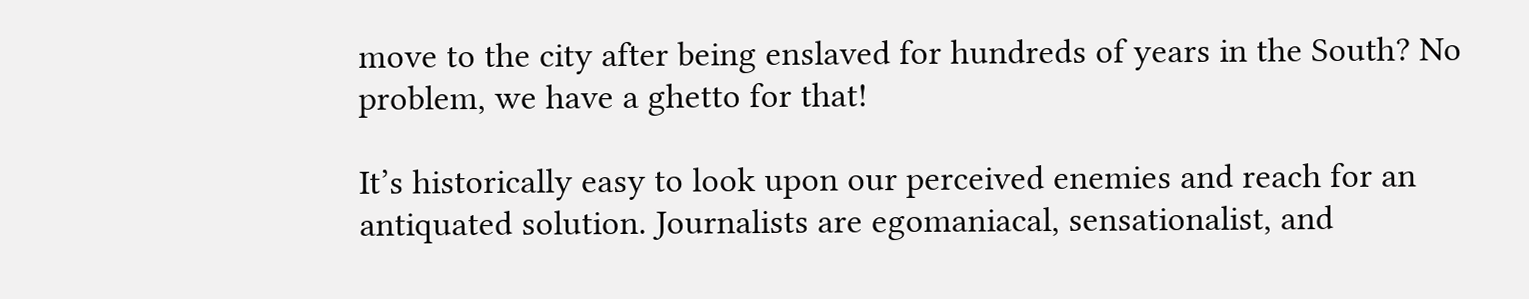move to the city after being enslaved for hundreds of years in the South? No problem, we have a ghetto for that!

It’s historically easy to look upon our perceived enemies and reach for an antiquated solution. Journalists are egomaniacal, sensationalist, and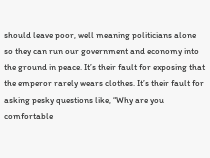should leave poor, well meaning politicians alone so they can run our government and economy into the ground in peace. It’s their fault for exposing that the emperor rarely wears clothes. It’s their fault for asking pesky questions like, “Why are you comfortable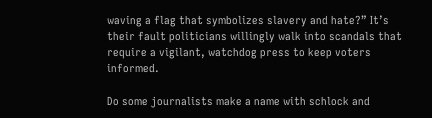waving a flag that symbolizes slavery and hate?” It’s their fault politicians willingly walk into scandals that require a vigilant, watchdog press to keep voters informed.

Do some journalists make a name with schlock and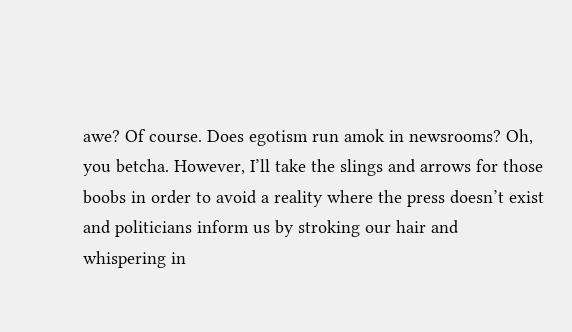awe? Of course. Does egotism run amok in newsrooms? Oh, you betcha. However, I’ll take the slings and arrows for those boobs in order to avoid a reality where the press doesn’t exist and politicians inform us by stroking our hair and whispering in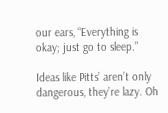our ears, “Everything is okay; just go to sleep.”

Ideas like Pitts’ aren’t only dangerous, they’re lazy. Oh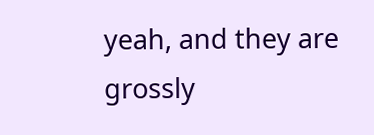yeah, and they are grossly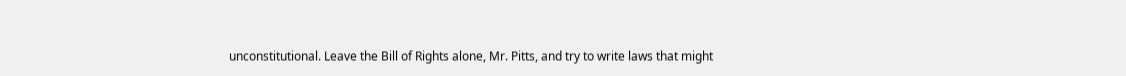unconstitutional. Leave the Bill of Rights alone, Mr. Pitts, and try to write laws that might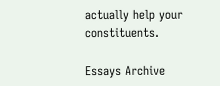actually help your constituents.

Essays Archive